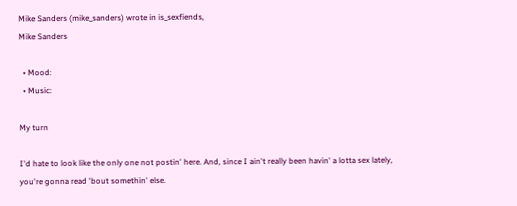Mike Sanders (mike_sanders) wrote in is_sexfiends,
Mike Sanders

  • Mood:
  • Music:

My turn

I'd hate to look like the only one not postin' here. And, since I ain't really been havin' a lotta sex lately, you're gonna read 'bout somethin' else.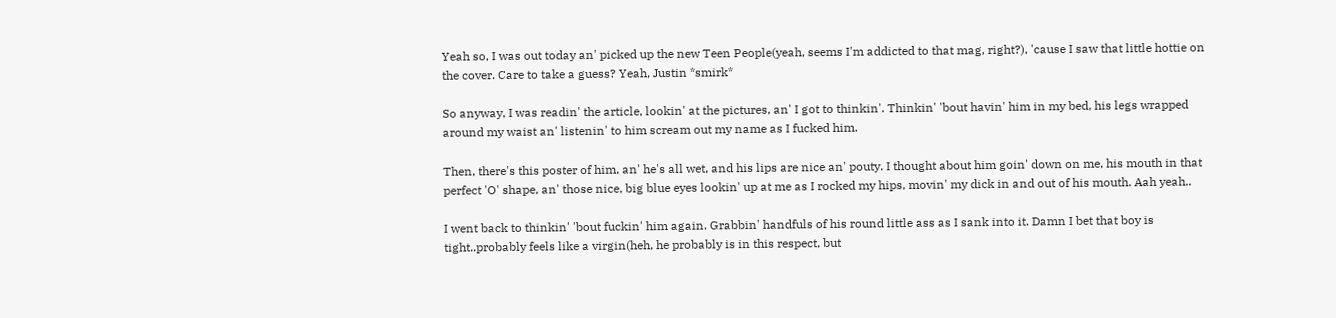Yeah so, I was out today an' picked up the new Teen People(yeah, seems I'm addicted to that mag, right?), 'cause I saw that little hottie on the cover. Care to take a guess? Yeah, Justin *smirk*

So anyway, I was readin' the article, lookin' at the pictures, an' I got to thinkin'. Thinkin' 'bout havin' him in my bed, his legs wrapped around my waist an' listenin' to him scream out my name as I fucked him.

Then, there's this poster of him, an' he's all wet, and his lips are nice an' pouty. I thought about him goin' down on me, his mouth in that perfect 'O' shape, an' those nice, big blue eyes lookin' up at me as I rocked my hips, movin' my dick in and out of his mouth. Aah yeah..

I went back to thinkin' 'bout fuckin' him again. Grabbin' handfuls of his round little ass as I sank into it. Damn I bet that boy is tight..probably feels like a virgin(heh, he probably is in this respect, but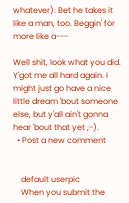whatever). Bet he takes it like a man, too. Beggin' for more like a---

Well shit, look what you did. Y'got me all hard again. I might just go have a nice little dream 'bout someone else, but y'all ain't gonna hear 'bout that yet ;-).
  • Post a new comment


    default userpic
    When you submit the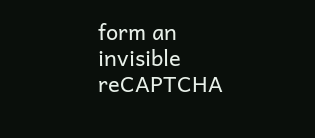form an invisible reCAPTCHA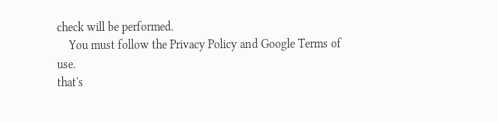check will be performed.
    You must follow the Privacy Policy and Google Terms of use.
that's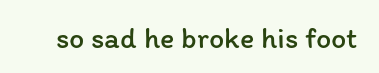so sad he broke his foot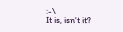:-\
It is, isn't it?